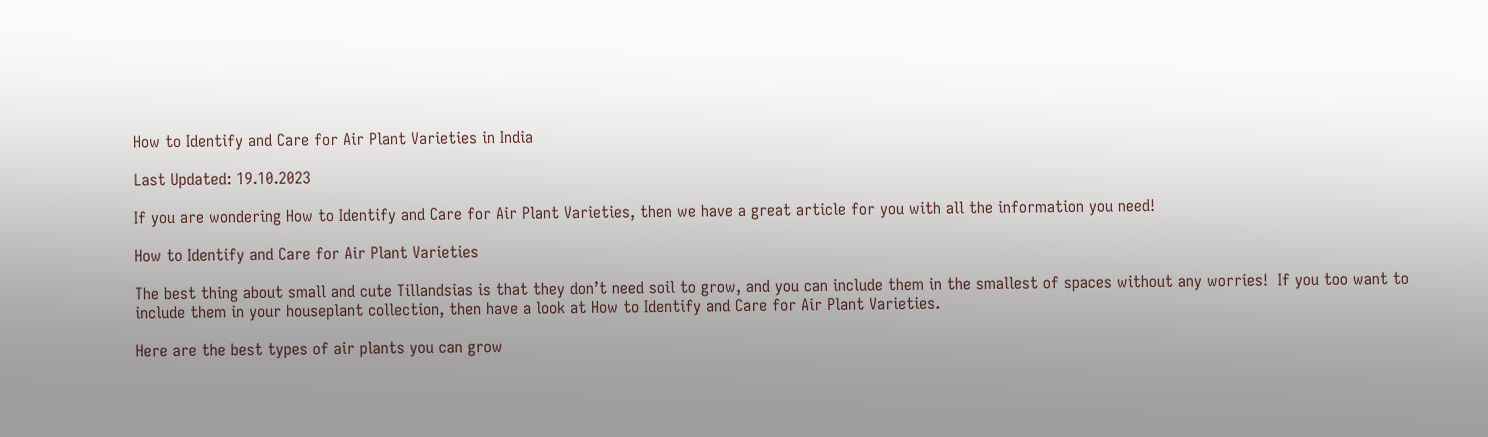How to Identify and Care for Air Plant Varieties in India

Last Updated: 19.10.2023

If you are wondering How to Identify and Care for Air Plant Varieties, then we have a great article for you with all the information you need!

How to Identify and Care for Air Plant Varieties

The best thing about small and cute Tillandsias is that they don’t need soil to grow, and you can include them in the smallest of spaces without any worries!  If you too want to include them in your houseplant collection, then have a look at How to Identify and Care for Air Plant Varieties.

Here are the best types of air plants you can grow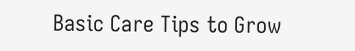Basic Care Tips to Grow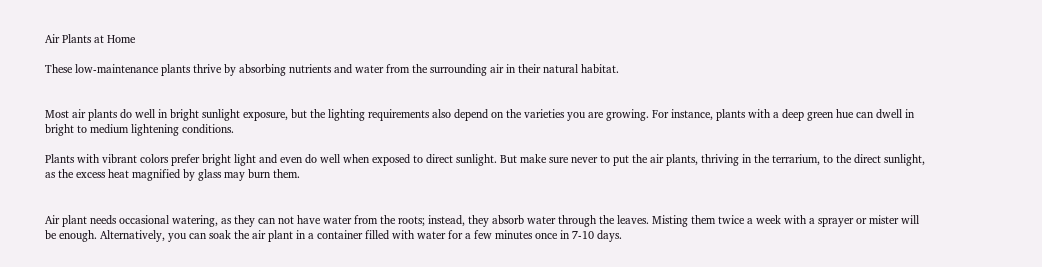Air Plants at Home

These low-maintenance plants thrive by absorbing nutrients and water from the surrounding air in their natural habitat.


Most air plants do well in bright sunlight exposure, but the lighting requirements also depend on the varieties you are growing. For instance, plants with a deep green hue can dwell in bright to medium lightening conditions.

Plants with vibrant colors prefer bright light and even do well when exposed to direct sunlight. But make sure never to put the air plants, thriving in the terrarium, to the direct sunlight, as the excess heat magnified by glass may burn them.


Air plant needs occasional watering, as they can not have water from the roots; instead, they absorb water through the leaves. Misting them twice a week with a sprayer or mister will be enough. Alternatively, you can soak the air plant in a container filled with water for a few minutes once in 7-10 days.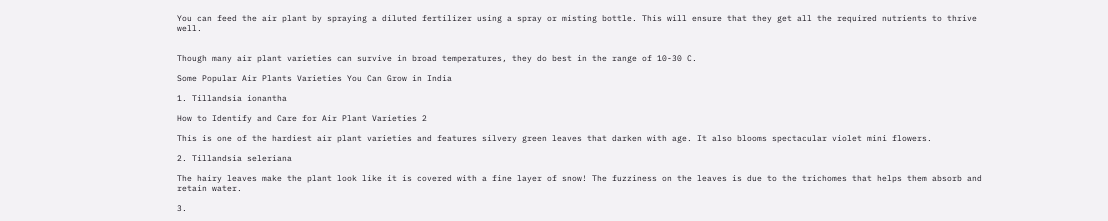You can feed the air plant by spraying a diluted fertilizer using a spray or misting bottle. This will ensure that they get all the required nutrients to thrive well.


Though many air plant varieties can survive in broad temperatures, they do best in the range of 10-30 C.

Some Popular Air Plants Varieties You Can Grow in India

1. Tillandsia ionantha

How to Identify and Care for Air Plant Varieties 2

This is one of the hardiest air plant varieties and features silvery green leaves that darken with age. It also blooms spectacular violet mini flowers.

2. Tillandsia seleriana

The hairy leaves make the plant look like it is covered with a fine layer of snow! The fuzziness on the leaves is due to the trichomes that helps them absorb and retain water.

3.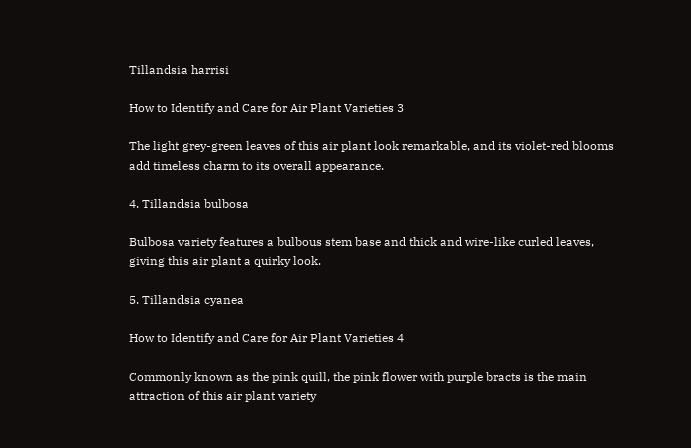Tillandsia harrisi

How to Identify and Care for Air Plant Varieties 3

The light grey-green leaves of this air plant look remarkable, and its violet-red blooms add timeless charm to its overall appearance.

4. Tillandsia bulbosa

Bulbosa variety features a bulbous stem base and thick and wire-like curled leaves, giving this air plant a quirky look.

5. Tillandsia cyanea

How to Identify and Care for Air Plant Varieties 4

Commonly known as the pink quill, the pink flower with purple bracts is the main attraction of this air plant variety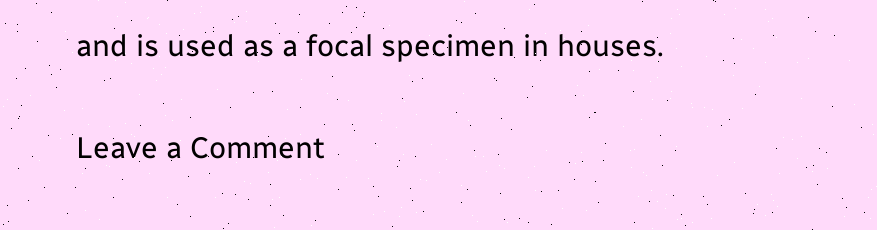and is used as a focal specimen in houses.

Leave a Comment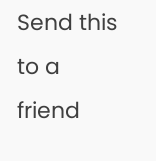Send this to a friend